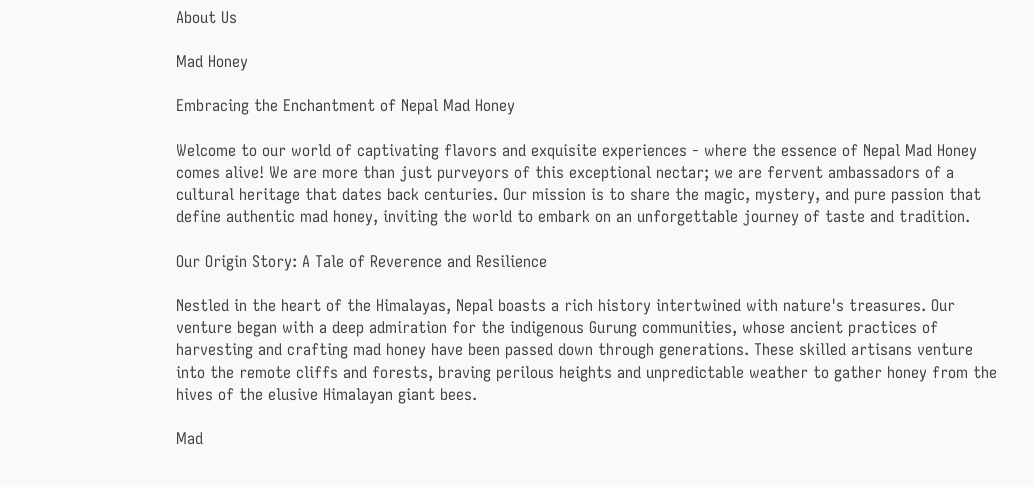About Us

Mad Honey

Embracing the Enchantment of Nepal Mad Honey

Welcome to our world of captivating flavors and exquisite experiences - where the essence of Nepal Mad Honey comes alive! We are more than just purveyors of this exceptional nectar; we are fervent ambassadors of a cultural heritage that dates back centuries. Our mission is to share the magic, mystery, and pure passion that define authentic mad honey, inviting the world to embark on an unforgettable journey of taste and tradition.

Our Origin Story: A Tale of Reverence and Resilience

Nestled in the heart of the Himalayas, Nepal boasts a rich history intertwined with nature's treasures. Our venture began with a deep admiration for the indigenous Gurung communities, whose ancient practices of harvesting and crafting mad honey have been passed down through generations. These skilled artisans venture into the remote cliffs and forests, braving perilous heights and unpredictable weather to gather honey from the hives of the elusive Himalayan giant bees.

Mad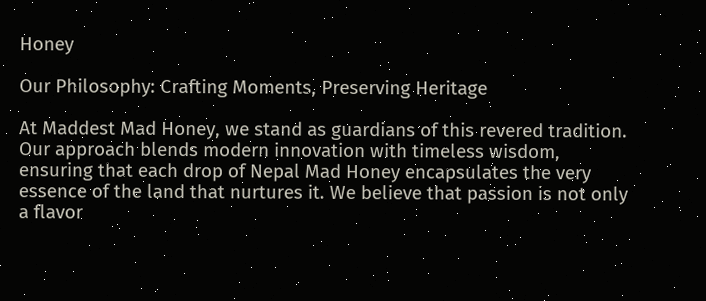Honey

Our Philosophy: Crafting Moments, Preserving Heritage

At Maddest Mad Honey, we stand as guardians of this revered tradition. Our approach blends modern innovation with timeless wisdom, ensuring that each drop of Nepal Mad Honey encapsulates the very essence of the land that nurtures it. We believe that passion is not only a flavor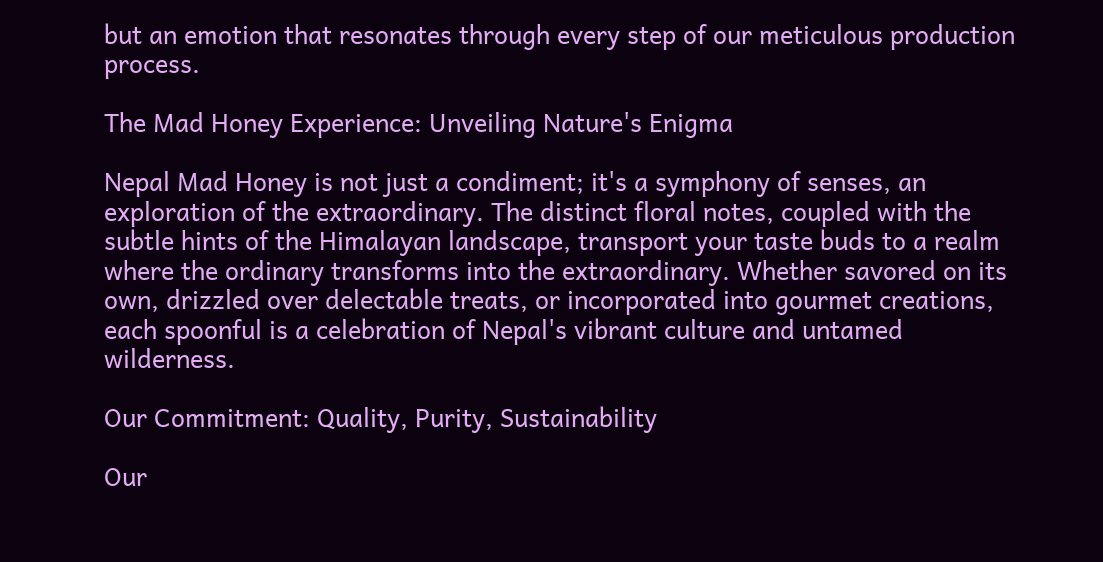but an emotion that resonates through every step of our meticulous production process.

The Mad Honey Experience: Unveiling Nature's Enigma

Nepal Mad Honey is not just a condiment; it's a symphony of senses, an exploration of the extraordinary. The distinct floral notes, coupled with the subtle hints of the Himalayan landscape, transport your taste buds to a realm where the ordinary transforms into the extraordinary. Whether savored on its own, drizzled over delectable treats, or incorporated into gourmet creations, each spoonful is a celebration of Nepal's vibrant culture and untamed wilderness.

Our Commitment: Quality, Purity, Sustainability

Our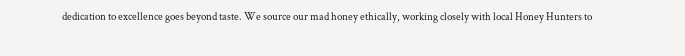dedication to excellence goes beyond taste. We source our mad honey ethically, working closely with local Honey Hunters to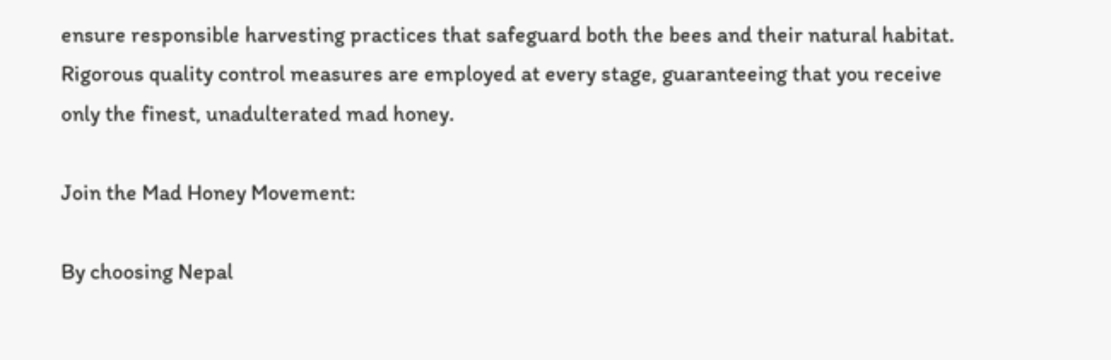ensure responsible harvesting practices that safeguard both the bees and their natural habitat. Rigorous quality control measures are employed at every stage, guaranteeing that you receive only the finest, unadulterated mad honey.

Join the Mad Honey Movement:

By choosing Nepal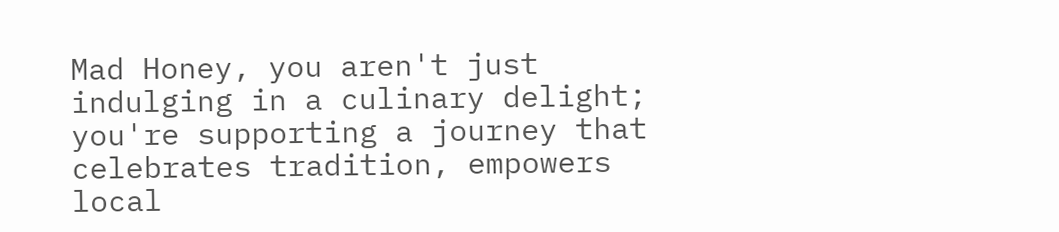Mad Honey, you aren't just indulging in a culinary delight; you're supporting a journey that celebrates tradition, empowers local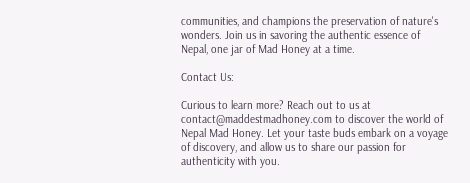communities, and champions the preservation of nature's wonders. Join us in savoring the authentic essence of Nepal, one jar of Mad Honey at a time.

Contact Us:

Curious to learn more? Reach out to us at contact@maddestmadhoney.com to discover the world of Nepal Mad Honey. Let your taste buds embark on a voyage of discovery, and allow us to share our passion for authenticity with you.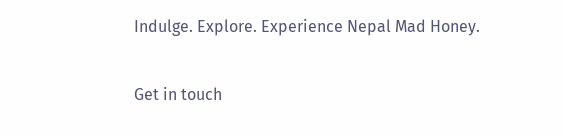Indulge. Explore. Experience Nepal Mad Honey.

Get in touch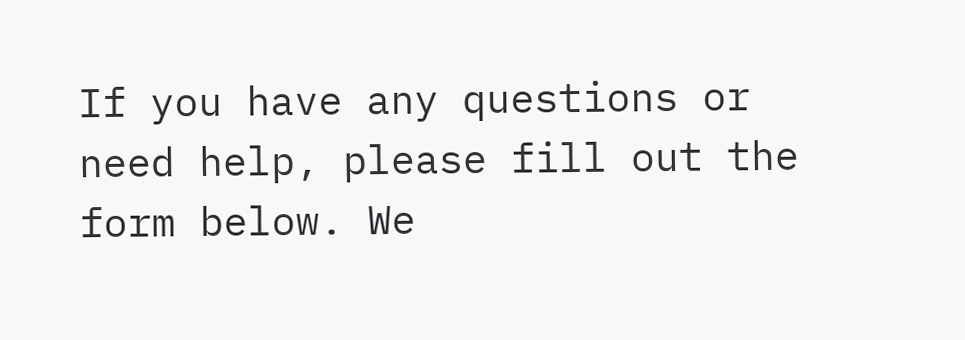If you have any questions or need help, please fill out the form below. We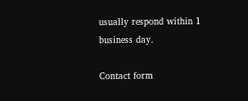usually respond within 1 business day.

Contact form